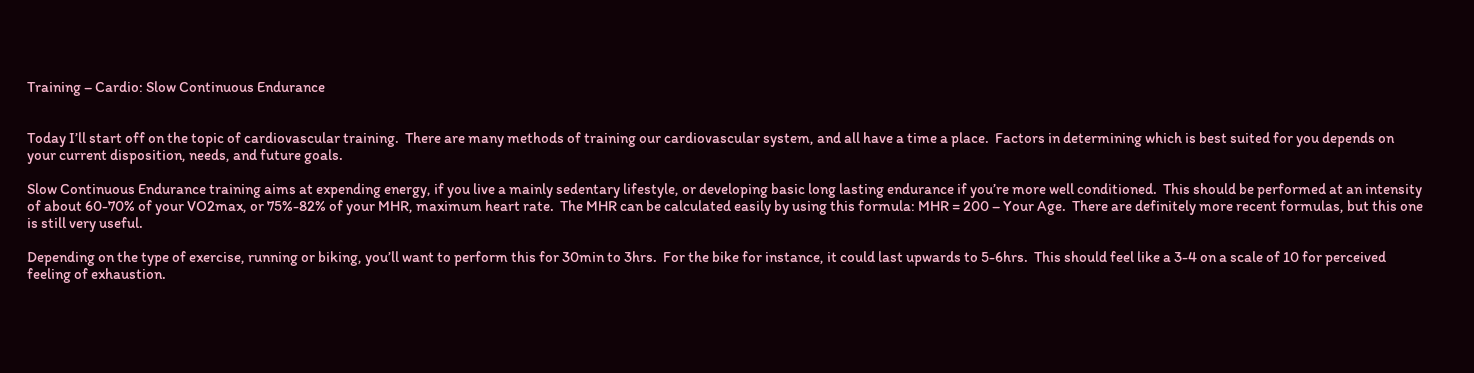Training – Cardio: Slow Continuous Endurance


Today I’ll start off on the topic of cardiovascular training.  There are many methods of training our cardiovascular system, and all have a time a place.  Factors in determining which is best suited for you depends on your current disposition, needs, and future goals.

Slow Continuous Endurance training aims at expending energy, if you live a mainly sedentary lifestyle, or developing basic long lasting endurance if you’re more well conditioned.  This should be performed at an intensity of about 60-70% of your VO2max, or 75%-82% of your MHR, maximum heart rate.  The MHR can be calculated easily by using this formula: MHR = 200 – Your Age.  There are definitely more recent formulas, but this one is still very useful.

Depending on the type of exercise, running or biking, you’ll want to perform this for 30min to 3hrs.  For the bike for instance, it could last upwards to 5-6hrs.  This should feel like a 3-4 on a scale of 10 for perceived feeling of exhaustion.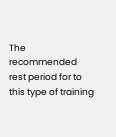The recommended rest period for to this type of training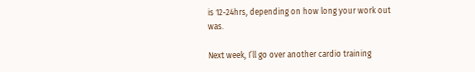is 12-24hrs, depending on how long your work out was.

Next week, I’ll go over another cardio training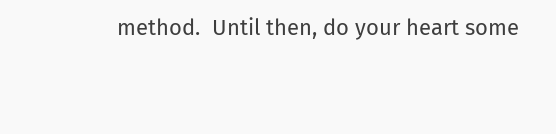method.  Until then, do your heart some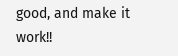good, and make it work!!